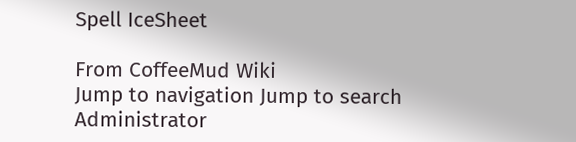Spell IceSheet

From CoffeeMud Wiki
Jump to navigation Jump to search
Administrator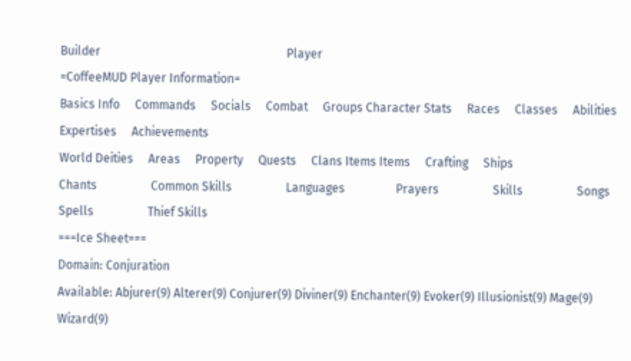Builder                                                              Player
=CoffeeMUD Player Information=
Basics Info     Commands     Socials     Combat     Groups Character Stats     Races     Classes     Abilities     Expertises     Achievements
World Deities     Areas     Property     Quests     Clans Items Items     Crafting     Ships
Chants                  Common Skills                  Languages                 Prayers                  Skills                  Songs                  Spells                  Thief Skills
===Ice Sheet===
Domain: Conjuration
Available: Abjurer(9) Alterer(9) Conjurer(9) Diviner(9) Enchanter(9) Evoker(9) Illusionist(9) Mage(9) Wizard(9)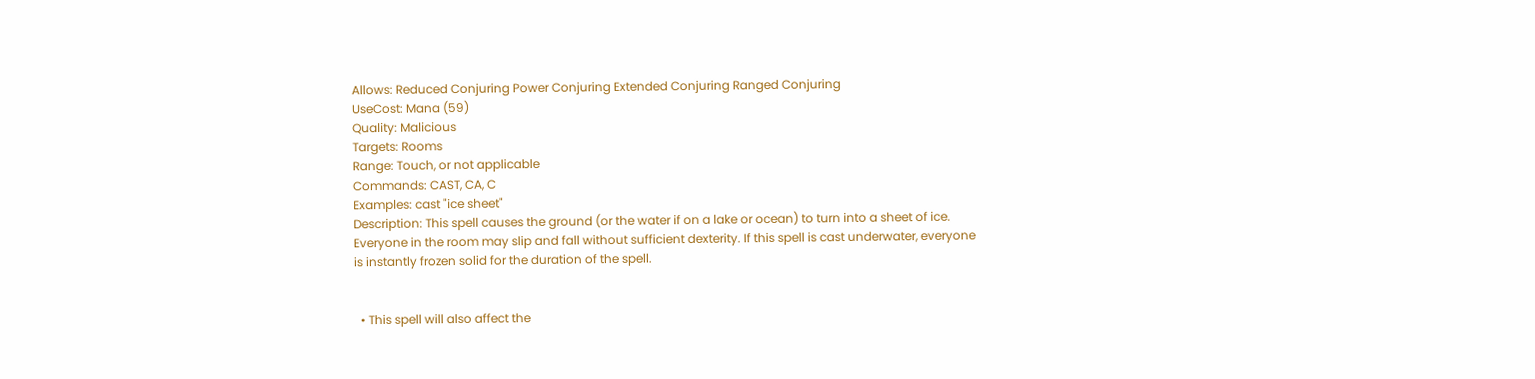Allows: Reduced Conjuring Power Conjuring Extended Conjuring Ranged Conjuring
UseCost: Mana (59)
Quality: Malicious
Targets: Rooms
Range: Touch, or not applicable
Commands: CAST, CA, C
Examples: cast "ice sheet"
Description: This spell causes the ground (or the water if on a lake or ocean) to turn into a sheet of ice. Everyone in the room may slip and fall without sufficient dexterity. If this spell is cast underwater, everyone is instantly frozen solid for the duration of the spell.


  • This spell will also affect the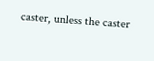caster, unless the caster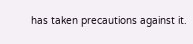has taken precautions against it.